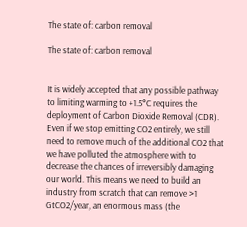The state of: carbon removal

The state of: carbon removal


It is widely accepted that any possible pathway to limiting warming to +1.5°C requires the deployment of Carbon Dioxide Removal (CDR). Even if we stop emitting CO2 entirely, we still need to remove much of the additional CO2 that we have polluted the atmosphere with to decrease the chances of irreversibly damaging our world. This means we need to build an industry from scratch that can remove >1 GtCO2/year, an enormous mass (the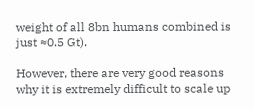weight of all 8bn humans combined is just ≈0.5 Gt).

However, there are very good reasons why it is extremely difficult to scale up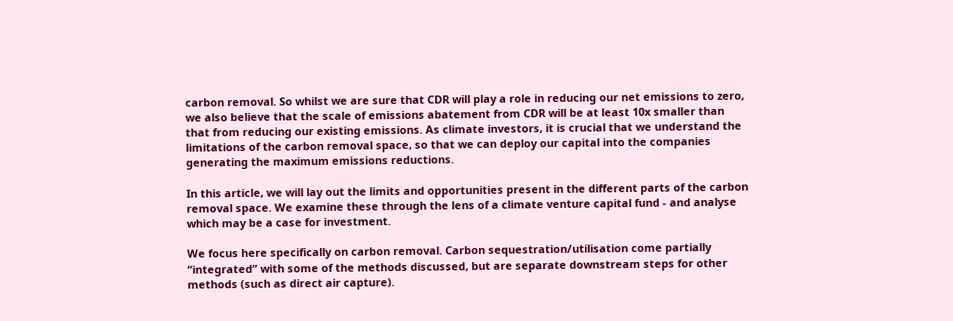carbon removal. So whilst we are sure that CDR will play a role in reducing our net emissions to zero, we also believe that the scale of emissions abatement from CDR will be at least 10x smaller than that from reducing our existing emissions. As climate investors, it is crucial that we understand the limitations of the carbon removal space, so that we can deploy our capital into the companies generating the maximum emissions reductions.

In this article, we will lay out the limits and opportunities present in the different parts of the carbon removal space. We examine these through the lens of a climate venture capital fund - and analyse which may be a case for investment.

We focus here specifically on carbon removal. Carbon sequestration/utilisation come partially “integrated” with some of the methods discussed, but are separate downstream steps for other methods (such as direct air capture).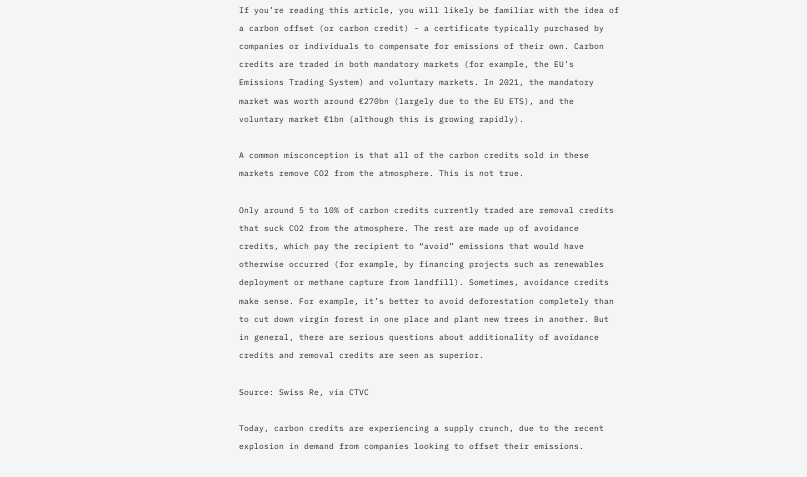If you’re reading this article, you will likely be familiar with the idea of a carbon offset (or carbon credit) - a certificate typically purchased by companies or individuals to compensate for emissions of their own. Carbon credits are traded in both mandatory markets (for example, the EU’s Emissions Trading System) and voluntary markets. In 2021, the mandatory market was worth around €270bn (largely due to the EU ETS), and the voluntary market €1bn (although this is growing rapidly).

A common misconception is that all of the carbon credits sold in these markets remove CO2 from the atmosphere. This is not true.

Only around 5 to 10% of carbon credits currently traded are removal credits that suck CO2 from the atmosphere. The rest are made up of avoidance credits, which pay the recipient to “avoid” emissions that would have otherwise occurred (for example, by financing projects such as renewables deployment or methane capture from landfill). Sometimes, avoidance credits make sense. For example, it’s better to avoid deforestation completely than to cut down virgin forest in one place and plant new trees in another. But in general, there are serious questions about additionality of avoidance credits and removal credits are seen as superior.

Source: Swiss Re, via CTVC

Today, carbon credits are experiencing a supply crunch, due to the recent explosion in demand from companies looking to offset their emissions.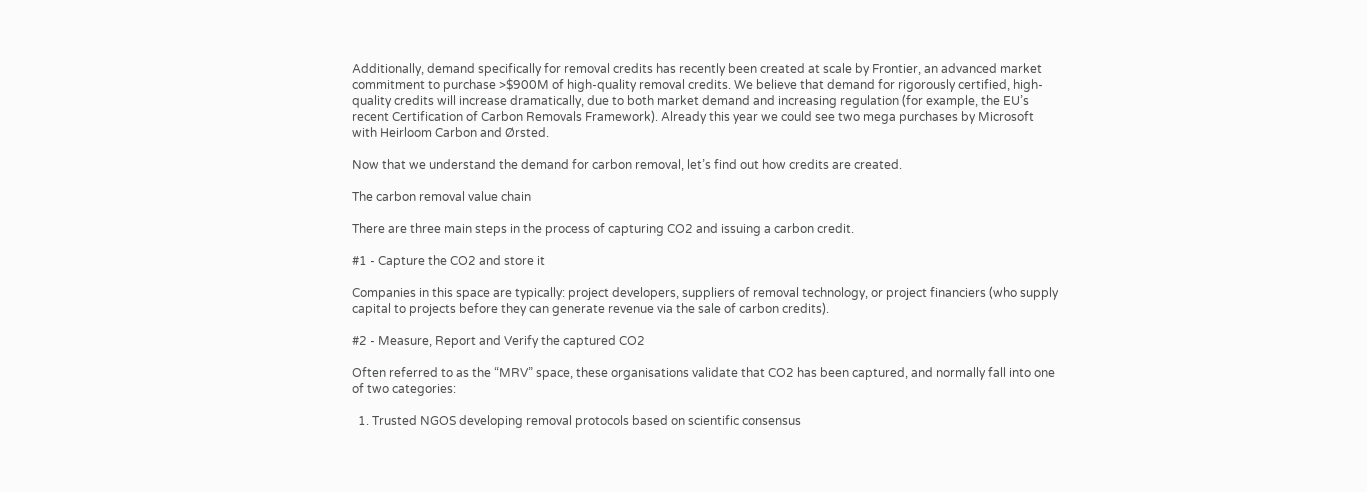Additionally, demand specifically for removal credits has recently been created at scale by Frontier, an advanced market commitment to purchase >$900M of high-quality removal credits. We believe that demand for rigorously certified, high-quality credits will increase dramatically, due to both market demand and increasing regulation (for example, the EU’s recent Certification of Carbon Removals Framework). Already this year we could see two mega purchases by Microsoft with Heirloom Carbon and Ørsted.

Now that we understand the demand for carbon removal, let’s find out how credits are created.

The carbon removal value chain

There are three main steps in the process of capturing CO2 and issuing a carbon credit.

#1 - Capture the CO2 and store it

Companies in this space are typically: project developers, suppliers of removal technology, or project financiers (who supply capital to projects before they can generate revenue via the sale of carbon credits).

#2 - Measure, Report and Verify the captured CO2

Often referred to as the “MRV” space, these organisations validate that CO2 has been captured, and normally fall into one of two categories:

  1. Trusted NGOS developing removal protocols based on scientific consensus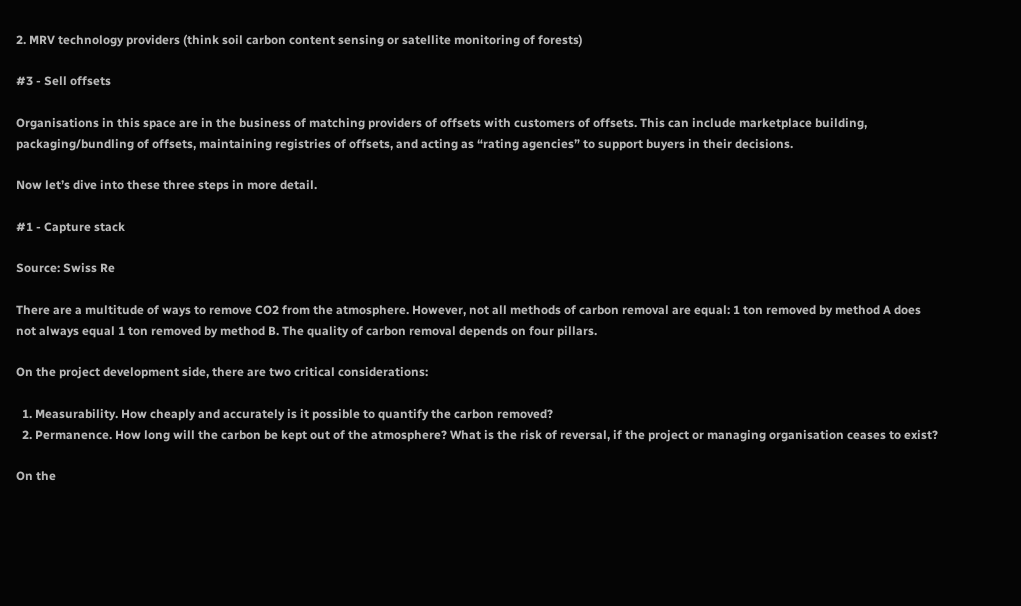2. MRV technology providers (think soil carbon content sensing or satellite monitoring of forests)

#3 - Sell offsets

Organisations in this space are in the business of matching providers of offsets with customers of offsets. This can include marketplace building, packaging/bundling of offsets, maintaining registries of offsets, and acting as “rating agencies” to support buyers in their decisions.

Now let’s dive into these three steps in more detail.

#1 - Capture stack

Source: Swiss Re

There are a multitude of ways to remove CO2 from the atmosphere. However, not all methods of carbon removal are equal: 1 ton removed by method A does not always equal 1 ton removed by method B. The quality of carbon removal depends on four pillars.

On the project development side, there are two critical considerations:

  1. Measurability. How cheaply and accurately is it possible to quantify the carbon removed?
  2. Permanence. How long will the carbon be kept out of the atmosphere? What is the risk of reversal, if the project or managing organisation ceases to exist?

On the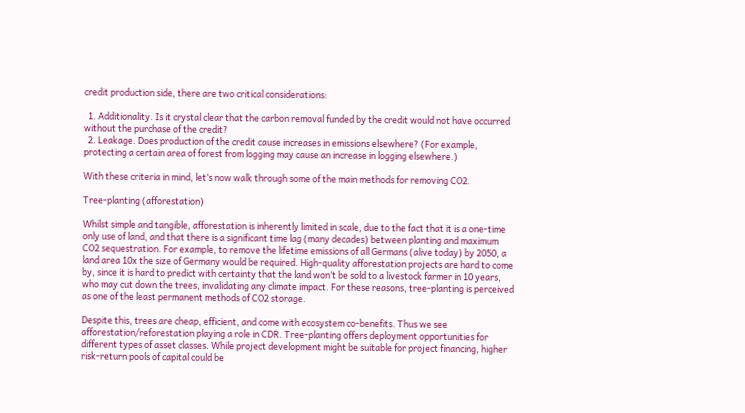credit production side, there are two critical considerations:

  1. Additionality. Is it crystal clear that the carbon removal funded by the credit would not have occurred without the purchase of the credit?
  2. Leakage. Does production of the credit cause increases in emissions elsewhere? (For example, protecting a certain area of forest from logging may cause an increase in logging elsewhere.)

With these criteria in mind, let’s now walk through some of the main methods for removing CO2.

Tree-planting (afforestation)

Whilst simple and tangible, afforestation is inherently limited in scale, due to the fact that it is a one-time only use of land, and that there is a significant time lag (many decades) between planting and maximum CO2 sequestration. For example, to remove the lifetime emissions of all Germans (alive today) by 2050, a land area 10x the size of Germany would be required. High-quality afforestation projects are hard to come by, since it is hard to predict with certainty that the land won’t be sold to a livestock farmer in 10 years, who may cut down the trees, invalidating any climate impact. For these reasons, tree-planting is perceived as one of the least permanent methods of CO2 storage.

Despite this, trees are cheap, efficient, and come with ecosystem co-benefits. Thus we see afforestation/reforestation playing a role in CDR. Tree-planting offers deployment opportunities for different types of asset classes. While project development might be suitable for project financing, higher risk-return pools of capital could be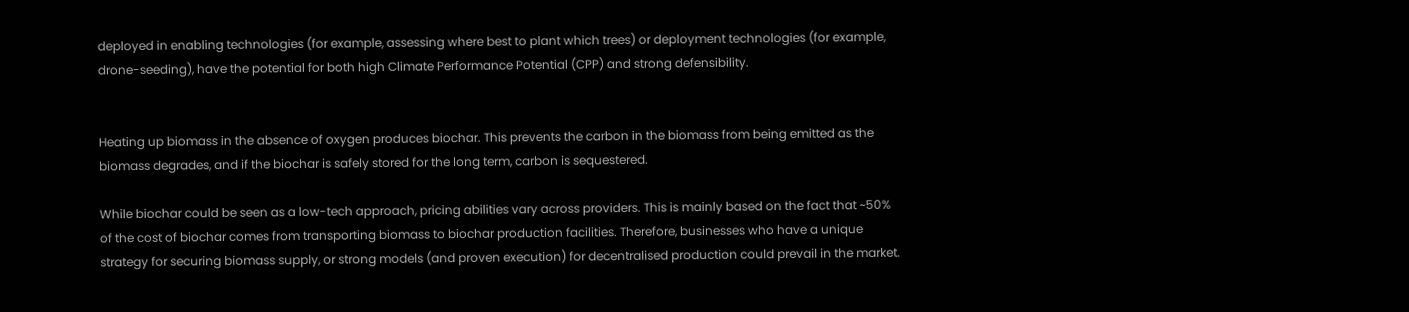deployed in enabling technologies (for example, assessing where best to plant which trees) or deployment technologies (for example, drone-seeding), have the potential for both high Climate Performance Potential (CPP) and strong defensibility.


Heating up biomass in the absence of oxygen produces biochar. This prevents the carbon in the biomass from being emitted as the biomass degrades, and if the biochar is safely stored for the long term, carbon is sequestered.

While biochar could be seen as a low-tech approach, pricing abilities vary across providers. This is mainly based on the fact that ~50% of the cost of biochar comes from transporting biomass to biochar production facilities. Therefore, businesses who have a unique strategy for securing biomass supply, or strong models (and proven execution) for decentralised production could prevail in the market.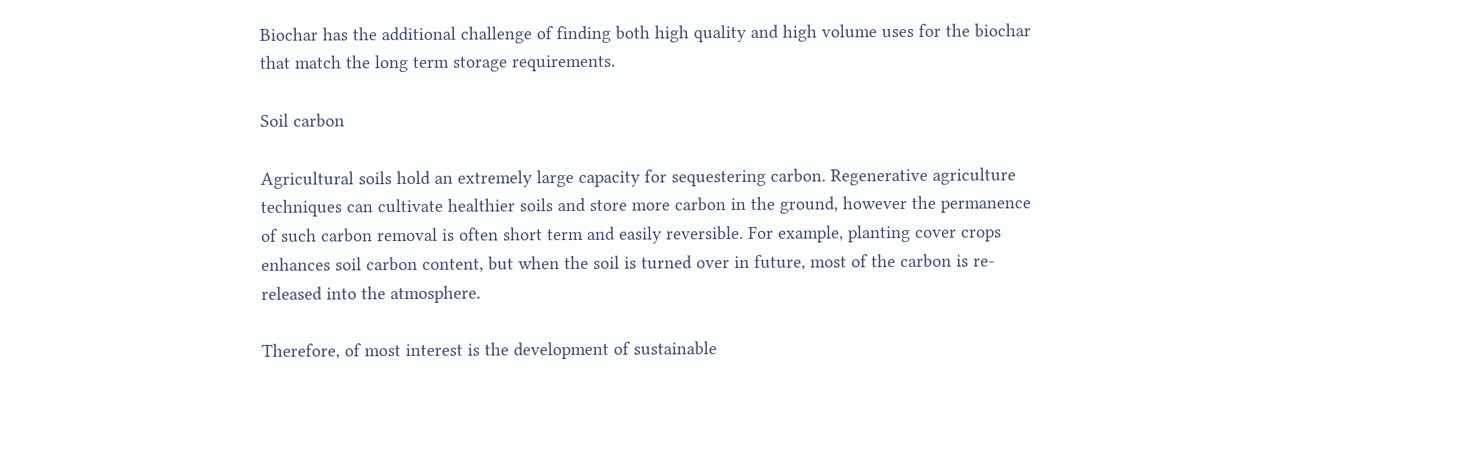Biochar has the additional challenge of finding both high quality and high volume uses for the biochar that match the long term storage requirements.

Soil carbon

Agricultural soils hold an extremely large capacity for sequestering carbon. Regenerative agriculture techniques can cultivate healthier soils and store more carbon in the ground, however the permanence of such carbon removal is often short term and easily reversible. For example, planting cover crops enhances soil carbon content, but when the soil is turned over in future, most of the carbon is re-released into the atmosphere.

Therefore, of most interest is the development of sustainable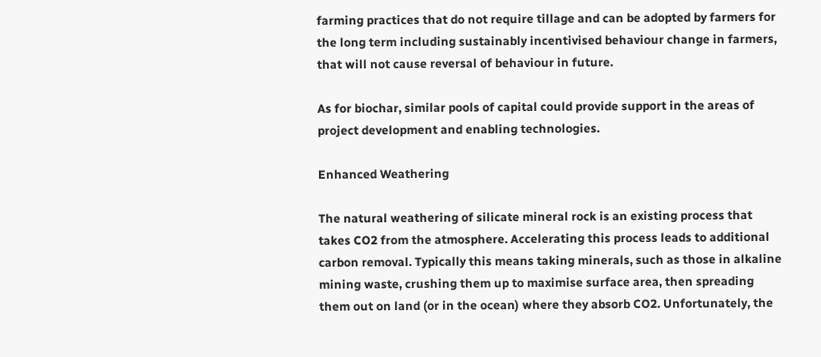farming practices that do not require tillage and can be adopted by farmers for the long term including sustainably incentivised behaviour change in farmers, that will not cause reversal of behaviour in future.

As for biochar, similar pools of capital could provide support in the areas of project development and enabling technologies.

Enhanced Weathering

The natural weathering of silicate mineral rock is an existing process that takes CO2 from the atmosphere. Accelerating this process leads to additional carbon removal. Typically this means taking minerals, such as those in alkaline mining waste, crushing them up to maximise surface area, then spreading them out on land (or in the ocean) where they absorb CO2. Unfortunately, the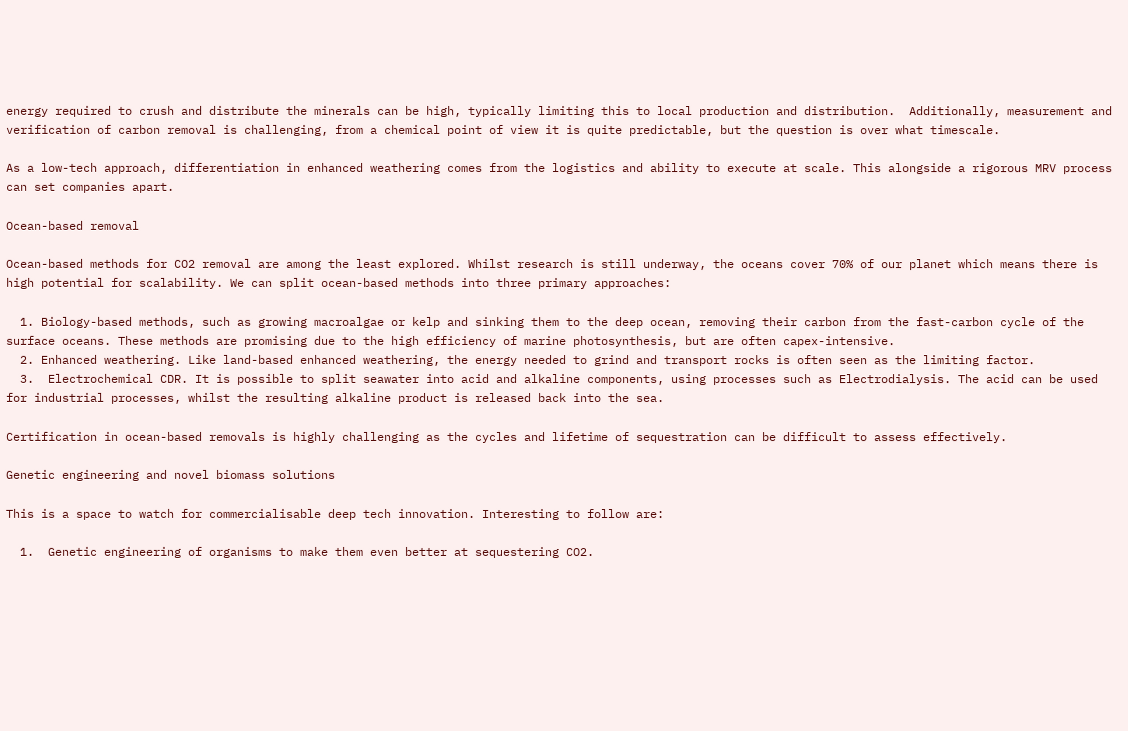energy required to crush and distribute the minerals can be high, typically limiting this to local production and distribution.  Additionally, measurement and verification of carbon removal is challenging, from a chemical point of view it is quite predictable, but the question is over what timescale.

As a low-tech approach, differentiation in enhanced weathering comes from the logistics and ability to execute at scale. This alongside a rigorous MRV process can set companies apart.

Ocean-based removal

Ocean-based methods for CO2 removal are among the least explored. Whilst research is still underway, the oceans cover 70% of our planet which means there is high potential for scalability. We can split ocean-based methods into three primary approaches:

  1. Biology-based methods, such as growing macroalgae or kelp and sinking them to the deep ocean, removing their carbon from the fast-carbon cycle of the surface oceans. These methods are promising due to the high efficiency of marine photosynthesis, but are often capex-intensive.
  2. Enhanced weathering. Like land-based enhanced weathering, the energy needed to grind and transport rocks is often seen as the limiting factor.
  3.  Electrochemical CDR. It is possible to split seawater into acid and alkaline components, using processes such as Electrodialysis. The acid can be used for industrial processes, whilst the resulting alkaline product is released back into the sea.

Certification in ocean-based removals is highly challenging as the cycles and lifetime of sequestration can be difficult to assess effectively.

Genetic engineering and novel biomass solutions

This is a space to watch for commercialisable deep tech innovation. Interesting to follow are:

  1.  Genetic engineering of organisms to make them even better at sequestering CO2.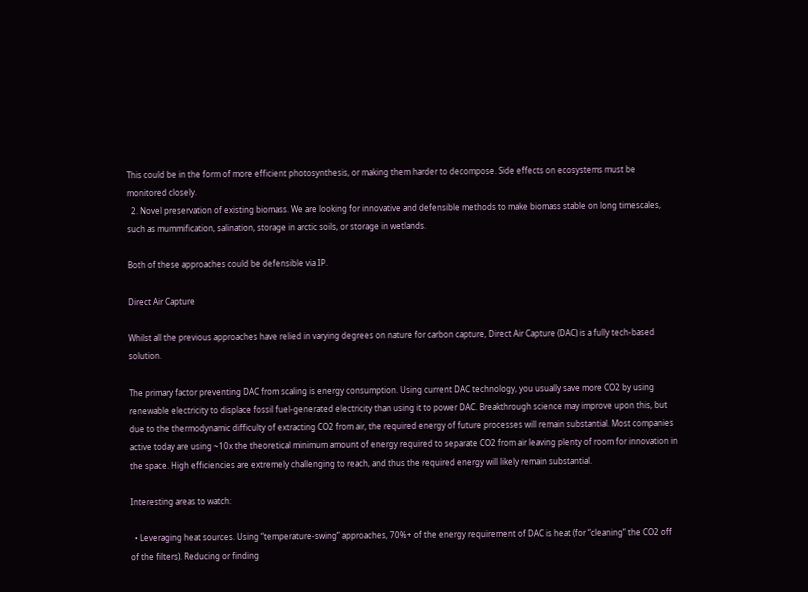This could be in the form of more efficient photosynthesis, or making them harder to decompose. Side effects on ecosystems must be monitored closely.
  2. Novel preservation of existing biomass. We are looking for innovative and defensible methods to make biomass stable on long timescales, such as mummification, salination, storage in arctic soils, or storage in wetlands.

Both of these approaches could be defensible via IP.

Direct Air Capture

Whilst all the previous approaches have relied in varying degrees on nature for carbon capture, Direct Air Capture (DAC) is a fully tech-based solution.

The primary factor preventing DAC from scaling is energy consumption. Using current DAC technology, you usually save more CO2 by using renewable electricity to displace fossil fuel-generated electricity than using it to power DAC. Breakthrough science may improve upon this, but due to the thermodynamic difficulty of extracting CO2 from air, the required energy of future processes will remain substantial. Most companies active today are using ~10x the theoretical minimum amount of energy required to separate CO2 from air leaving plenty of room for innovation in the space. High efficiencies are extremely challenging to reach, and thus the required energy will likely remain substantial.

Interesting areas to watch:

  • Leveraging heat sources. Using “temperature-swing” approaches, 70%+ of the energy requirement of DAC is heat (for “cleaning” the CO2 off of the filters). Reducing or finding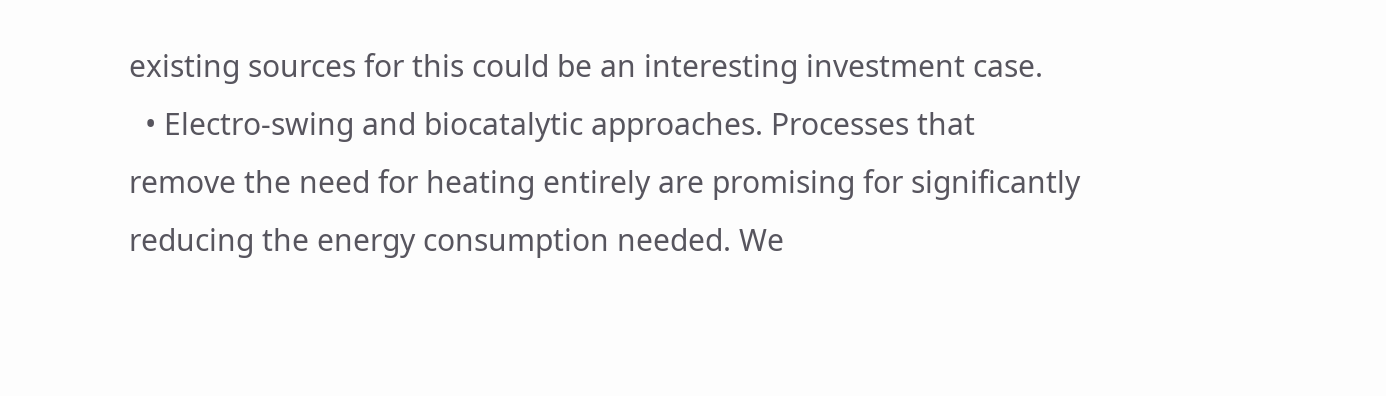existing sources for this could be an interesting investment case.
  • Electro-swing and biocatalytic approaches. Processes that remove the need for heating entirely are promising for significantly reducing the energy consumption needed. We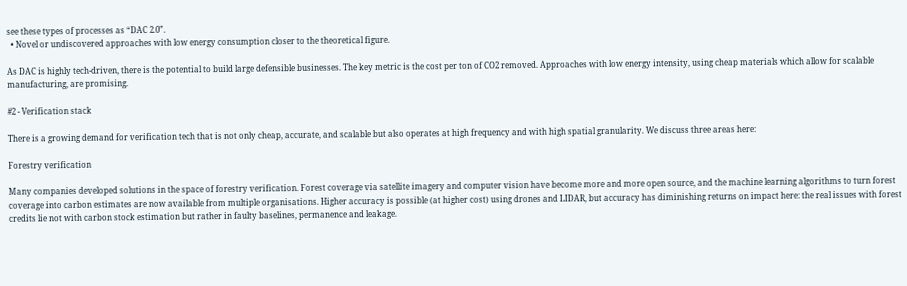see these types of processes as “DAC 2.0”.
  • Novel or undiscovered approaches with low energy consumption closer to the theoretical figure.

As DAC is highly tech-driven, there is the potential to build large defensible businesses. The key metric is the cost per ton of CO2 removed. Approaches with low energy intensity, using cheap materials which allow for scalable manufacturing, are promising.

#2 - Verification stack

There is a growing demand for verification tech that is not only cheap, accurate, and scalable but also operates at high frequency and with high spatial granularity. We discuss three areas here:

Forestry verification

Many companies developed solutions in the space of forestry verification. Forest coverage via satellite imagery and computer vision have become more and more open source, and the machine learning algorithms to turn forest coverage into carbon estimates are now available from multiple organisations. Higher accuracy is possible (at higher cost) using drones and LIDAR, but accuracy has diminishing returns on impact here: the real issues with forest credits lie not with carbon stock estimation but rather in faulty baselines, permanence and leakage.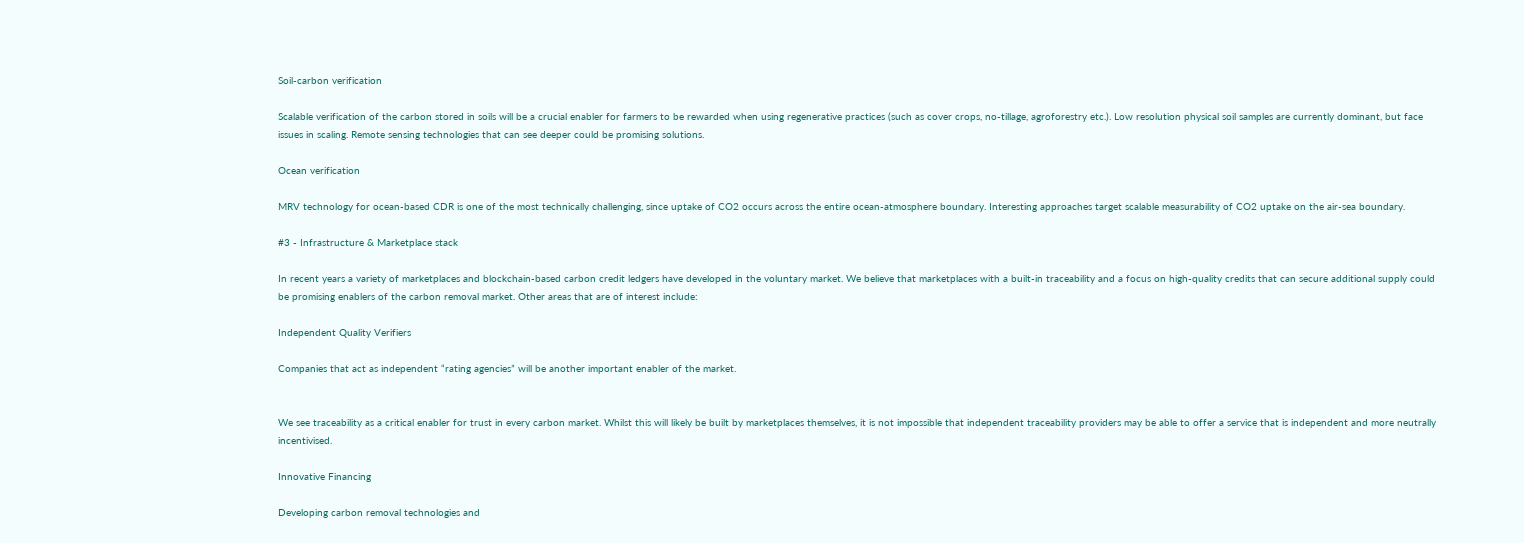Soil-carbon verification

Scalable verification of the carbon stored in soils will be a crucial enabler for farmers to be rewarded when using regenerative practices (such as cover crops, no-tillage, agroforestry etc.). Low resolution physical soil samples are currently dominant, but face issues in scaling. Remote sensing technologies that can see deeper could be promising solutions.

Ocean verification

MRV technology for ocean-based CDR is one of the most technically challenging, since uptake of CO2 occurs across the entire ocean-atmosphere boundary. Interesting approaches target scalable measurability of CO2 uptake on the air-sea boundary.

#3 - Infrastructure & Marketplace stack

In recent years a variety of marketplaces and blockchain-based carbon credit ledgers have developed in the voluntary market. We believe that marketplaces with a built-in traceability and a focus on high-quality credits that can secure additional supply could be promising enablers of the carbon removal market. Other areas that are of interest include:

Independent Quality Verifiers

Companies that act as independent “rating agencies” will be another important enabler of the market.


We see traceability as a critical enabler for trust in every carbon market. Whilst this will likely be built by marketplaces themselves, it is not impossible that independent traceability providers may be able to offer a service that is independent and more neutrally incentivised.

Innovative Financing

Developing carbon removal technologies and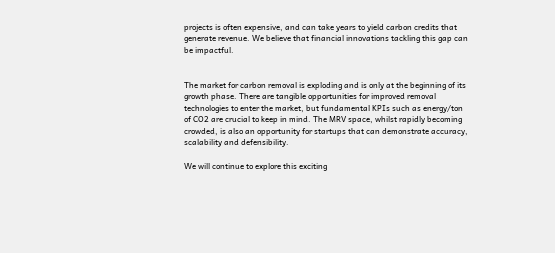projects is often expensive, and can take years to yield carbon credits that generate revenue. We believe that financial innovations tackling this gap can be impactful.


The market for carbon removal is exploding and is only at the beginning of its growth phase. There are tangible opportunities for improved removal technologies to enter the market, but fundamental KPIs such as energy/ton of CO2 are crucial to keep in mind. The MRV space, whilst rapidly becoming crowded, is also an opportunity for startups that can demonstrate accuracy, scalability and defensibility.

We will continue to explore this exciting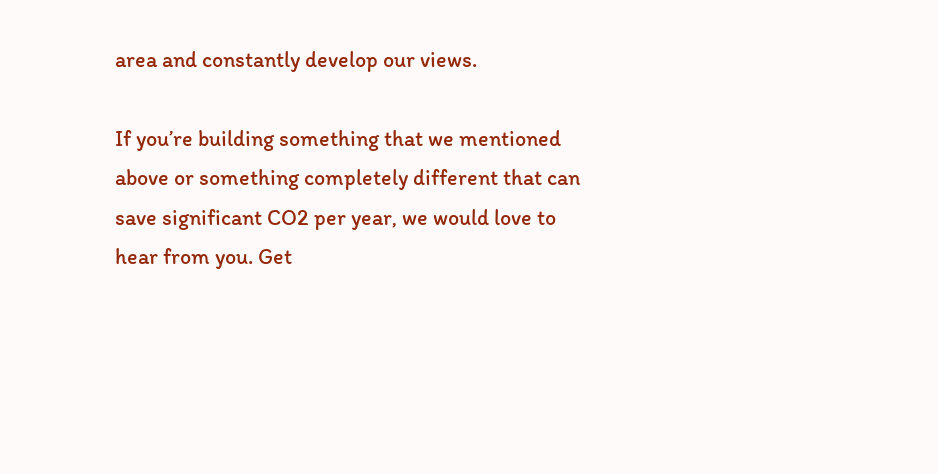area and constantly develop our views.

If you’re building something that we mentioned above or something completely different that can save significant CO2 per year, we would love to hear from you. Get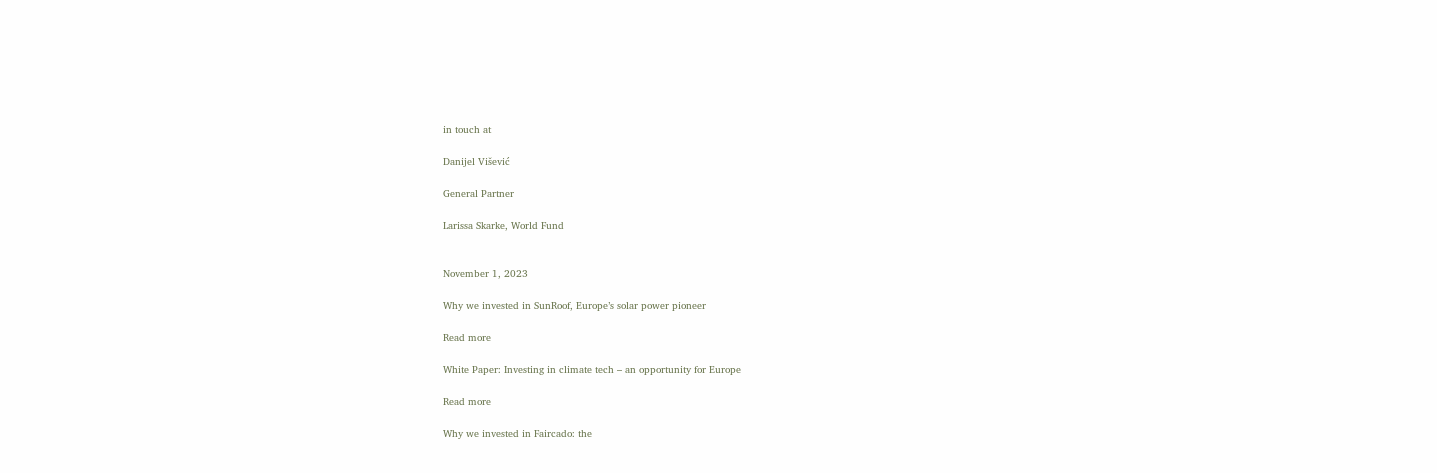in touch at

Danijel Višević

General Partner

Larissa Skarke, World Fund


November 1, 2023

Why we invested in SunRoof, Europe’s solar power pioneer

Read more

White Paper: Investing in climate tech – an opportunity for Europe

Read more

Why we invested in Faircado: the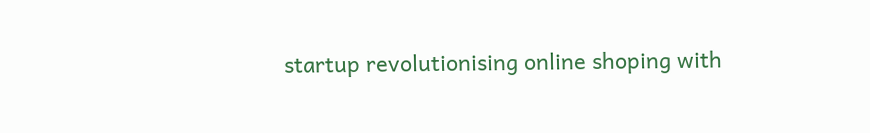startup revolutionising online shoping with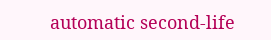automatic second-life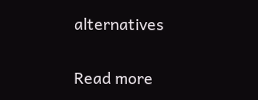alternatives

Read more